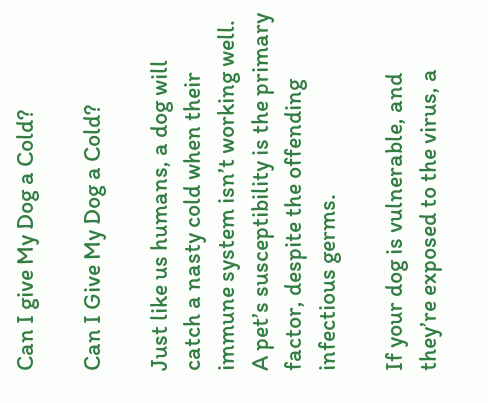Can I give My Dog a Cold?

Can I Give My Dog a Cold?

Just like us humans, a dog will catch a nasty cold when their immune system isn’t working well. A pet’s susceptibility is the primary factor, despite the offending infectious germs.

If your dog is vulnerable, and they’re exposed to the virus, a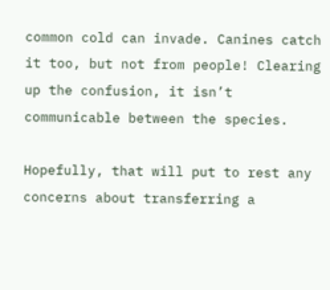common cold can invade. Canines catch it too, but not from people! Clearing up the confusion, it isn’t communicable between the species.

Hopefully, that will put to rest any concerns about transferring a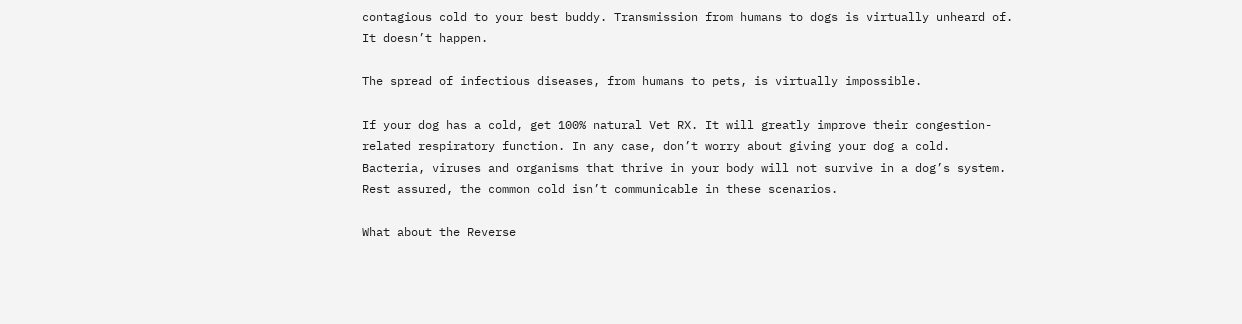contagious cold to your best buddy. Transmission from humans to dogs is virtually unheard of. It doesn’t happen.

The spread of infectious diseases, from humans to pets, is virtually impossible.

If your dog has a cold, get 100% natural Vet RX. It will greatly improve their congestion-related respiratory function. In any case, don’t worry about giving your dog a cold. Bacteria, viruses and organisms that thrive in your body will not survive in a dog’s system. Rest assured, the common cold isn’t communicable in these scenarios.

What about the Reverse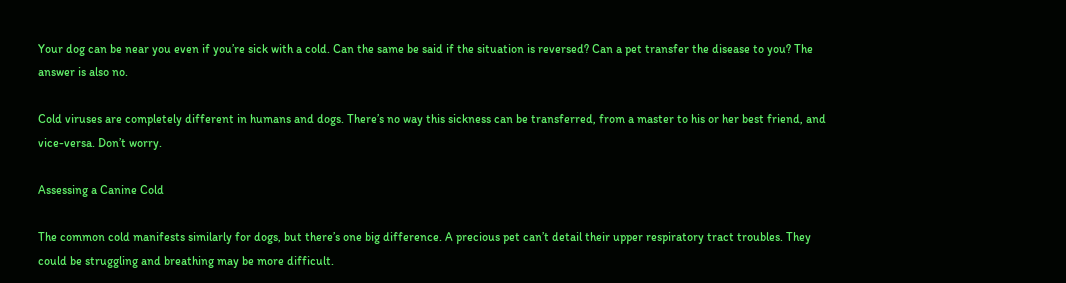Your dog can be near you even if you’re sick with a cold. Can the same be said if the situation is reversed? Can a pet transfer the disease to you? The answer is also no.

Cold viruses are completely different in humans and dogs. There’s no way this sickness can be transferred, from a master to his or her best friend, and vice-versa. Don’t worry.

Assessing a Canine Cold

The common cold manifests similarly for dogs, but there’s one big difference. A precious pet can’t detail their upper respiratory tract troubles. They could be struggling and breathing may be more difficult.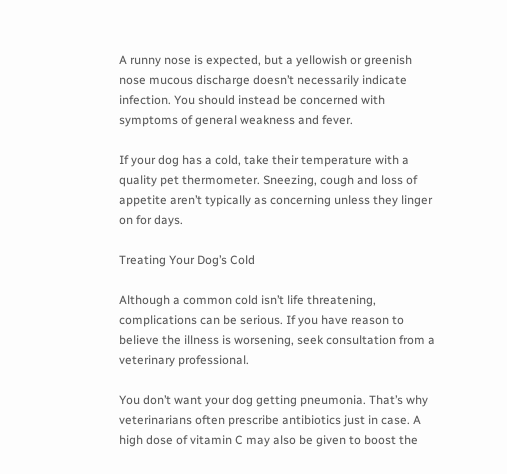A runny nose is expected, but a yellowish or greenish nose mucous discharge doesn’t necessarily indicate infection. You should instead be concerned with symptoms of general weakness and fever.

If your dog has a cold, take their temperature with a quality pet thermometer. Sneezing, cough and loss of appetite aren’t typically as concerning unless they linger on for days.

Treating Your Dog’s Cold

Although a common cold isn’t life threatening, complications can be serious. If you have reason to believe the illness is worsening, seek consultation from a veterinary professional.

You don’t want your dog getting pneumonia. That’s why veterinarians often prescribe antibiotics just in case. A high dose of vitamin C may also be given to boost the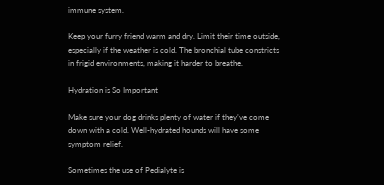immune system.

Keep your furry friend warm and dry. Limit their time outside, especially if the weather is cold. The bronchial tube constricts in frigid environments, making it harder to breathe.

Hydration is So Important

Make sure your dog drinks plenty of water if they’ve come down with a cold. Well-hydrated hounds will have some symptom relief.

Sometimes the use of Pedialyte is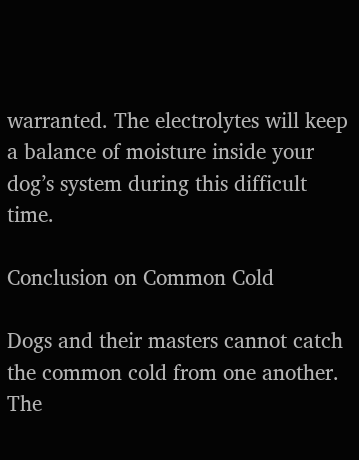warranted. The electrolytes will keep a balance of moisture inside your dog’s system during this difficult time.

Conclusion on Common Cold

Dogs and their masters cannot catch the common cold from one another. The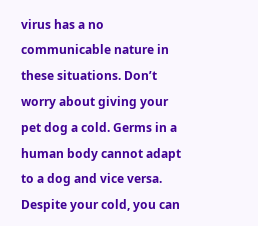virus has a no communicable nature in these situations. Don’t worry about giving your pet dog a cold. Germs in a human body cannot adapt to a dog and vice versa. Despite your cold, you can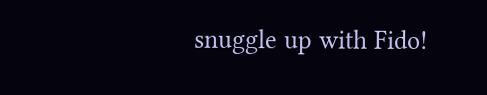snuggle up with Fido!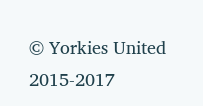© Yorkies United 2015-2017